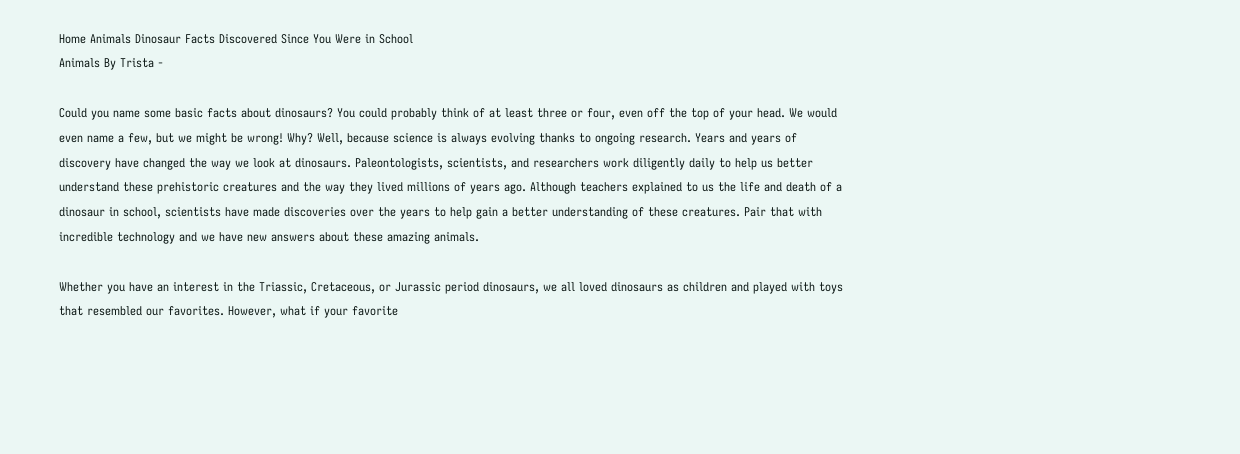Home Animals Dinosaur Facts Discovered Since You Were in School
Animals By Trista -

Could you name some basic facts about dinosaurs? You could probably think of at least three or four, even off the top of your head. We would even name a few, but we might be wrong! Why? Well, because science is always evolving thanks to ongoing research. Years and years of discovery have changed the way we look at dinosaurs. Paleontologists, scientists, and researchers work diligently daily to help us better understand these prehistoric creatures and the way they lived millions of years ago. Although teachers explained to us the life and death of a dinosaur in school, scientists have made discoveries over the years to help gain a better understanding of these creatures. Pair that with incredible technology and we have new answers about these amazing animals.

Whether you have an interest in the Triassic, Cretaceous, or Jurassic period dinosaurs, we all loved dinosaurs as children and played with toys that resembled our favorites. However, what if your favorite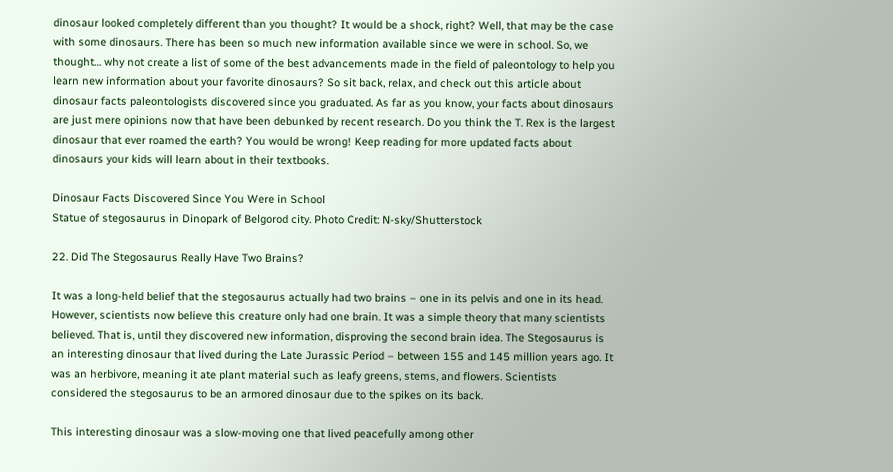dinosaur looked completely different than you thought? It would be a shock, right? Well, that may be the case with some dinosaurs. There has been so much new information available since we were in school. So, we thought… why not create a list of some of the best advancements made in the field of paleontology to help you learn new information about your favorite dinosaurs? So sit back, relax, and check out this article about dinosaur facts paleontologists discovered since you graduated. As far as you know, your facts about dinosaurs are just mere opinions now that have been debunked by recent research. Do you think the T. Rex is the largest dinosaur that ever roamed the earth? You would be wrong! Keep reading for more updated facts about dinosaurs your kids will learn about in their textbooks.

Dinosaur Facts Discovered Since You Were in School
Statue of stegosaurus in Dinopark of Belgorod city. Photo Credit: N-sky/Shutterstock

22. Did The Stegosaurus Really Have Two Brains?

It was a long-held belief that the stegosaurus actually had two brains – one in its pelvis and one in its head. However, scientists now believe this creature only had one brain. It was a simple theory that many scientists believed. That is, until they discovered new information, disproving the second brain idea. The Stegosaurus is an interesting dinosaur that lived during the Late Jurassic Period – between 155 and 145 million years ago. It was an herbivore, meaning it ate plant material such as leafy greens, stems, and flowers. Scientists considered the stegosaurus to be an armored dinosaur due to the spikes on its back.

This interesting dinosaur was a slow-moving one that lived peacefully among other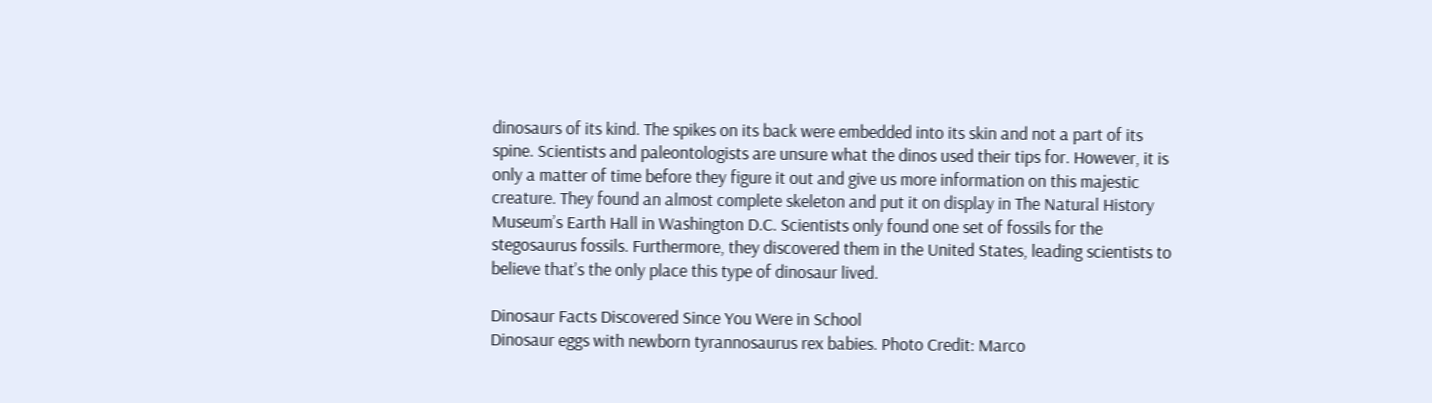dinosaurs of its kind. The spikes on its back were embedded into its skin and not a part of its spine. Scientists and paleontologists are unsure what the dinos used their tips for. However, it is only a matter of time before they figure it out and give us more information on this majestic creature. They found an almost complete skeleton and put it on display in The Natural History Museum’s Earth Hall in Washington D.C. Scientists only found one set of fossils for the stegosaurus fossils. Furthermore, they discovered them in the United States, leading scientists to believe that’s the only place this type of dinosaur lived.

Dinosaur Facts Discovered Since You Were in School
Dinosaur eggs with newborn tyrannosaurus rex babies. Photo Credit: Marco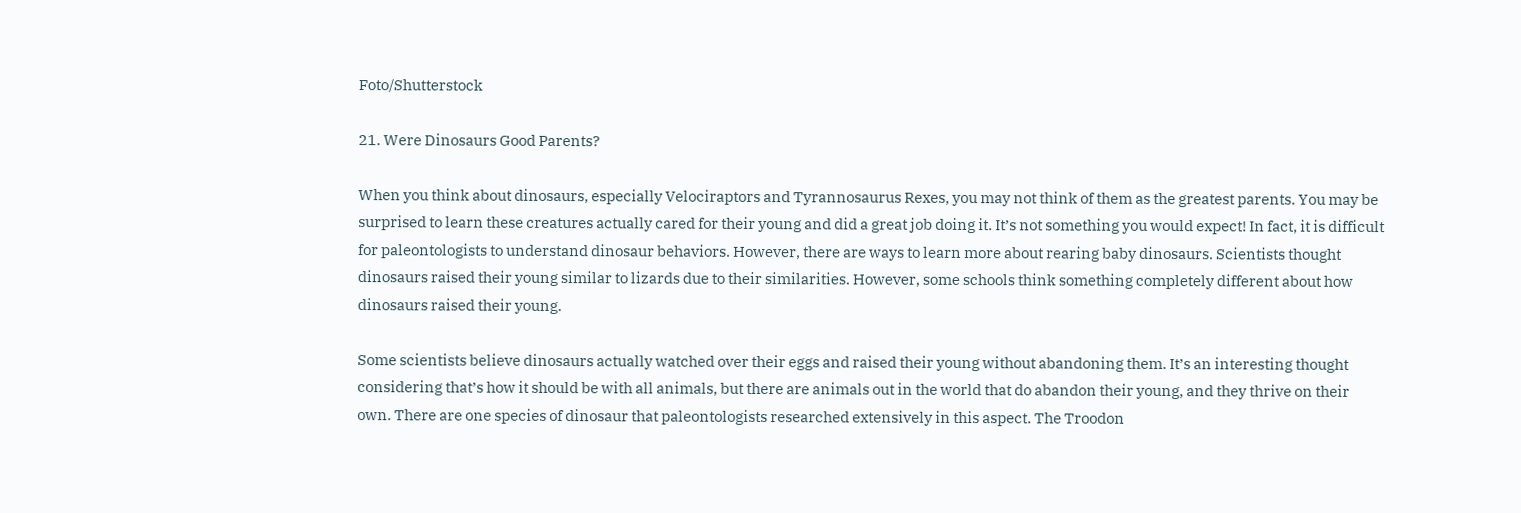Foto/Shutterstock

21. Were Dinosaurs Good Parents?

When you think about dinosaurs, especially Velociraptors and Tyrannosaurus Rexes, you may not think of them as the greatest parents. You may be surprised to learn these creatures actually cared for their young and did a great job doing it. It’s not something you would expect! In fact, it is difficult for paleontologists to understand dinosaur behaviors. However, there are ways to learn more about rearing baby dinosaurs. Scientists thought dinosaurs raised their young similar to lizards due to their similarities. However, some schools think something completely different about how dinosaurs raised their young.

Some scientists believe dinosaurs actually watched over their eggs and raised their young without abandoning them. It’s an interesting thought considering that’s how it should be with all animals, but there are animals out in the world that do abandon their young, and they thrive on their own. There are one species of dinosaur that paleontologists researched extensively in this aspect. The Troodon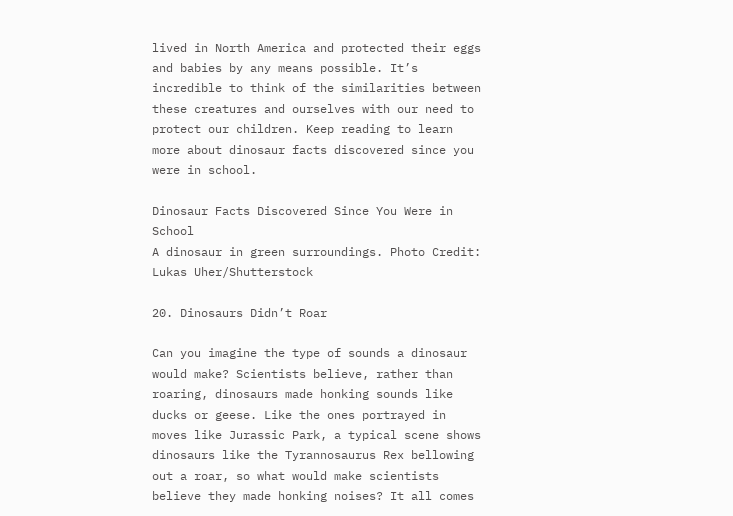lived in North America and protected their eggs and babies by any means possible. It’s incredible to think of the similarities between these creatures and ourselves with our need to protect our children. Keep reading to learn more about dinosaur facts discovered since you were in school.

Dinosaur Facts Discovered Since You Were in School
A dinosaur in green surroundings. Photo Credit: Lukas Uher/Shutterstock

20. Dinosaurs Didn’t Roar

Can you imagine the type of sounds a dinosaur would make? Scientists believe, rather than roaring, dinosaurs made honking sounds like ducks or geese. Like the ones portrayed in moves like Jurassic Park, a typical scene shows dinosaurs like the Tyrannosaurus Rex bellowing out a roar, so what would make scientists believe they made honking noises? It all comes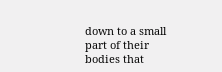down to a small part of their bodies that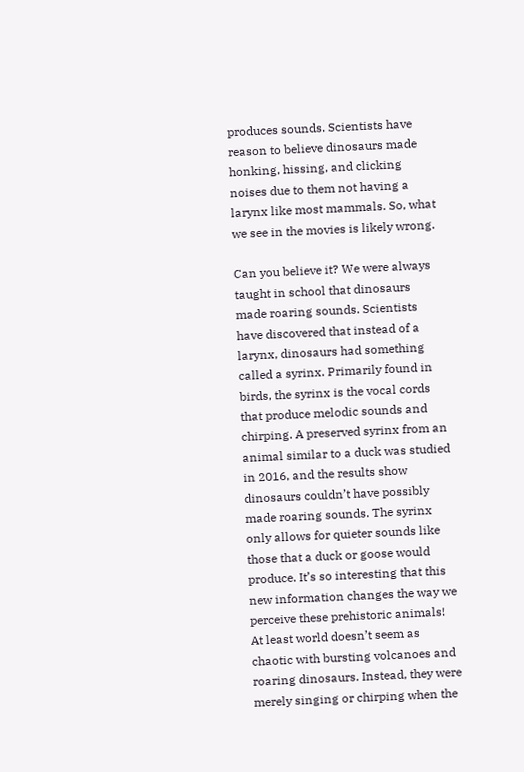produces sounds. Scientists have reason to believe dinosaurs made honking, hissing, and clicking noises due to them not having a larynx like most mammals. So, what we see in the movies is likely wrong.

Can you believe it? We were always taught in school that dinosaurs made roaring sounds. Scientists have discovered that instead of a larynx, dinosaurs had something called a syrinx. Primarily found in birds, the syrinx is the vocal cords that produce melodic sounds and chirping. A preserved syrinx from an animal similar to a duck was studied in 2016, and the results show dinosaurs couldn’t have possibly made roaring sounds. The syrinx only allows for quieter sounds like those that a duck or goose would produce. It’s so interesting that this new information changes the way we perceive these prehistoric animals! At least world doesn’t seem as chaotic with bursting volcanoes and roaring dinosaurs. Instead, they were merely singing or chirping when the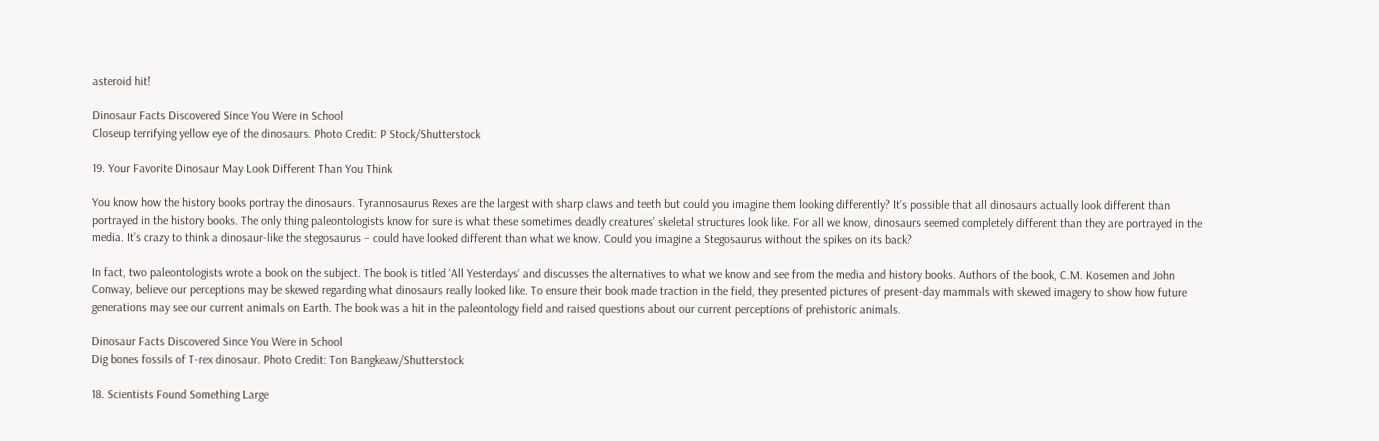asteroid hit!

Dinosaur Facts Discovered Since You Were in School
Closeup terrifying yellow eye of the dinosaurs. Photo Credit: P Stock/Shutterstock

19. Your Favorite Dinosaur May Look Different Than You Think

You know how the history books portray the dinosaurs. Tyrannosaurus Rexes are the largest with sharp claws and teeth but could you imagine them looking differently? It’s possible that all dinosaurs actually look different than portrayed in the history books. The only thing paleontologists know for sure is what these sometimes deadly creatures’ skeletal structures look like. For all we know, dinosaurs seemed completely different than they are portrayed in the media. It’s crazy to think a dinosaur-like the stegosaurus – could have looked different than what we know. Could you imagine a Stegosaurus without the spikes on its back?

In fact, two paleontologists wrote a book on the subject. The book is titled ‘All Yesterdays‘ and discusses the alternatives to what we know and see from the media and history books. Authors of the book, C.M. Kosemen and John Conway, believe our perceptions may be skewed regarding what dinosaurs really looked like. To ensure their book made traction in the field, they presented pictures of present-day mammals with skewed imagery to show how future generations may see our current animals on Earth. The book was a hit in the paleontology field and raised questions about our current perceptions of prehistoric animals.

Dinosaur Facts Discovered Since You Were in School
Dig bones fossils of T-rex dinosaur. Photo Credit: Ton Bangkeaw/Shutterstock

18. Scientists Found Something Large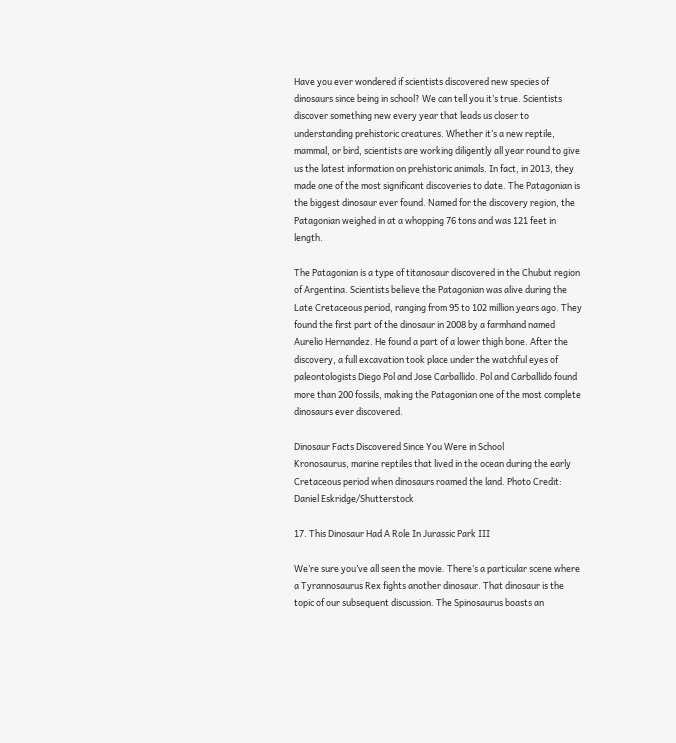Have you ever wondered if scientists discovered new species of dinosaurs since being in school? We can tell you it’s true. Scientists discover something new every year that leads us closer to understanding prehistoric creatures. Whether it’s a new reptile, mammal, or bird, scientists are working diligently all year round to give us the latest information on prehistoric animals. In fact, in 2013, they made one of the most significant discoveries to date. The Patagonian is the biggest dinosaur ever found. Named for the discovery region, the Patagonian weighed in at a whopping 76 tons and was 121 feet in length.

The Patagonian is a type of titanosaur discovered in the Chubut region of Argentina. Scientists believe the Patagonian was alive during the Late Cretaceous period, ranging from 95 to 102 million years ago. They found the first part of the dinosaur in 2008 by a farmhand named Aurelio Hernandez. He found a part of a lower thigh bone. After the discovery, a full excavation took place under the watchful eyes of paleontologists Diego Pol and Jose Carballido. Pol and Carballido found more than 200 fossils, making the Patagonian one of the most complete dinosaurs ever discovered.

Dinosaur Facts Discovered Since You Were in School
Kronosaurus, marine reptiles that lived in the ocean during the early Cretaceous period when dinosaurs roamed the land. Photo Credit: Daniel Eskridge/Shutterstock

17. This Dinosaur Had A Role In Jurassic Park III

We’re sure you’ve all seen the movie. There’s a particular scene where a Tyrannosaurus Rex fights another dinosaur. That dinosaur is the topic of our subsequent discussion. The Spinosaurus boasts an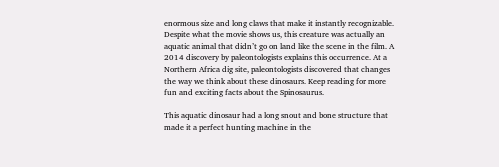enormous size and long claws that make it instantly recognizable. Despite what the movie shows us, this creature was actually an aquatic animal that didn’t go on land like the scene in the film. A 2014 discovery by paleontologists explains this occurrence. At a Northern Africa dig site, paleontologists discovered that changes the way we think about these dinosaurs. Keep reading for more fun and exciting facts about the Spinosaurus.

This aquatic dinosaur had a long snout and bone structure that made it a perfect hunting machine in the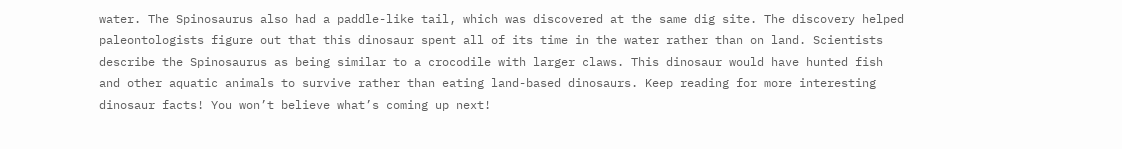water. The Spinosaurus also had a paddle-like tail, which was discovered at the same dig site. The discovery helped paleontologists figure out that this dinosaur spent all of its time in the water rather than on land. Scientists describe the Spinosaurus as being similar to a crocodile with larger claws. This dinosaur would have hunted fish and other aquatic animals to survive rather than eating land-based dinosaurs. Keep reading for more interesting dinosaur facts! You won’t believe what’s coming up next!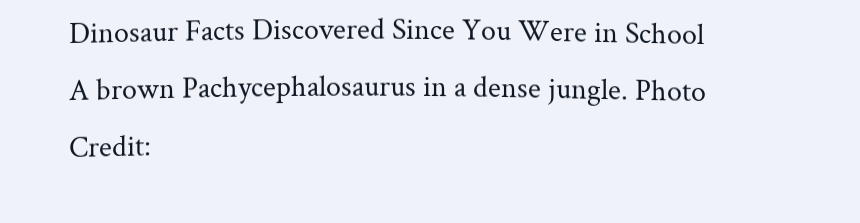Dinosaur Facts Discovered Since You Were in School
A brown Pachycephalosaurus in a dense jungle. Photo Credit: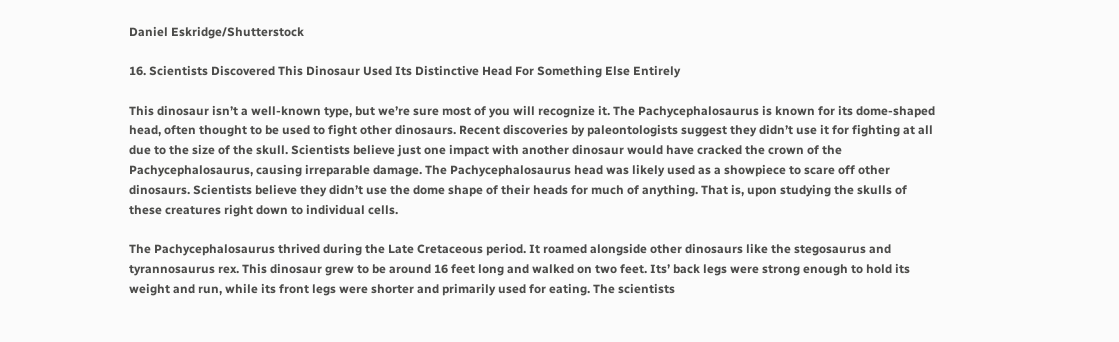Daniel Eskridge/Shutterstock

16. Scientists Discovered This Dinosaur Used Its Distinctive Head For Something Else Entirely

This dinosaur isn’t a well-known type, but we’re sure most of you will recognize it. The Pachycephalosaurus is known for its dome-shaped head, often thought to be used to fight other dinosaurs. Recent discoveries by paleontologists suggest they didn’t use it for fighting at all due to the size of the skull. Scientists believe just one impact with another dinosaur would have cracked the crown of the Pachycephalosaurus, causing irreparable damage. The Pachycephalosaurus head was likely used as a showpiece to scare off other dinosaurs. Scientists believe they didn’t use the dome shape of their heads for much of anything. That is, upon studying the skulls of these creatures right down to individual cells.

The Pachycephalosaurus thrived during the Late Cretaceous period. It roamed alongside other dinosaurs like the stegosaurus and tyrannosaurus rex. This dinosaur grew to be around 16 feet long and walked on two feet. Its’ back legs were strong enough to hold its weight and run, while its front legs were shorter and primarily used for eating. The scientists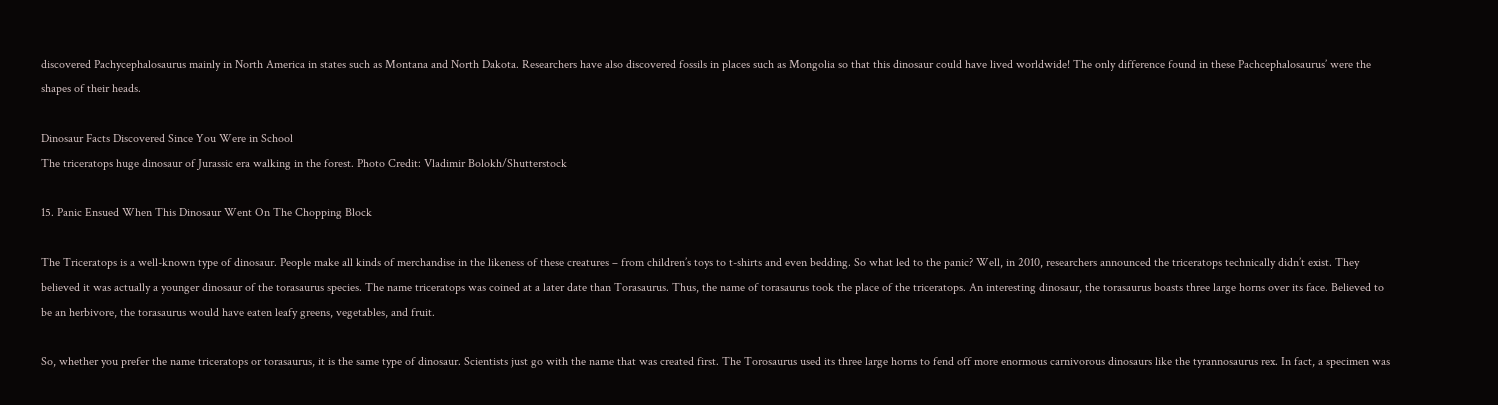discovered Pachycephalosaurus mainly in North America in states such as Montana and North Dakota. Researchers have also discovered fossils in places such as Mongolia so that this dinosaur could have lived worldwide! The only difference found in these Pachcephalosaurus’ were the shapes of their heads.

Dinosaur Facts Discovered Since You Were in School
The triceratops huge dinosaur of Jurassic era walking in the forest. Photo Credit: Vladimir Bolokh/Shutterstock

15. Panic Ensued When This Dinosaur Went On The Chopping Block

The Triceratops is a well-known type of dinosaur. People make all kinds of merchandise in the likeness of these creatures – from children’s toys to t-shirts and even bedding. So what led to the panic? Well, in 2010, researchers announced the triceratops technically didn’t exist. They believed it was actually a younger dinosaur of the torasaurus species. The name triceratops was coined at a later date than Torasaurus. Thus, the name of torasaurus took the place of the triceratops. An interesting dinosaur, the torasaurus boasts three large horns over its face. Believed to be an herbivore, the torasaurus would have eaten leafy greens, vegetables, and fruit.

So, whether you prefer the name triceratops or torasaurus, it is the same type of dinosaur. Scientists just go with the name that was created first. The Torosaurus used its three large horns to fend off more enormous carnivorous dinosaurs like the tyrannosaurus rex. In fact, a specimen was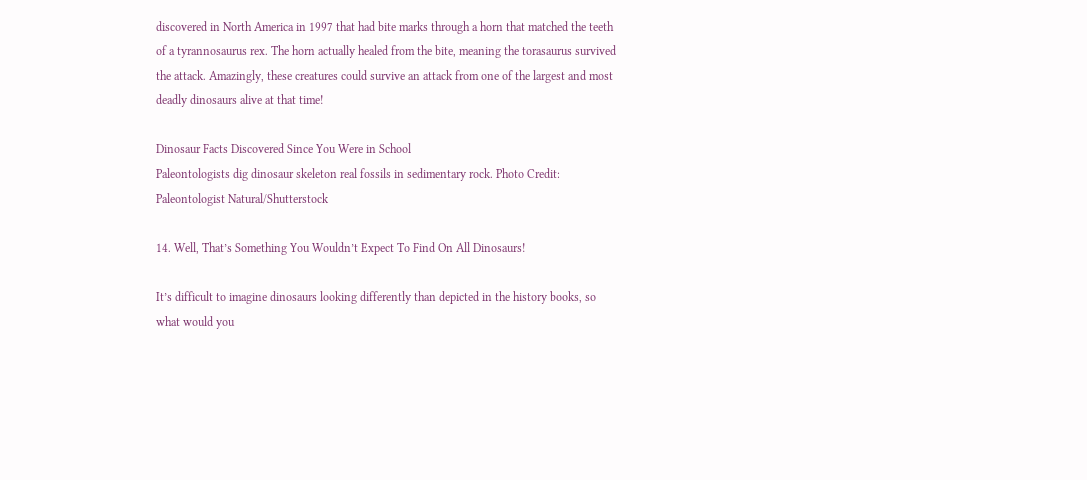discovered in North America in 1997 that had bite marks through a horn that matched the teeth of a tyrannosaurus rex. The horn actually healed from the bite, meaning the torasaurus survived the attack. Amazingly, these creatures could survive an attack from one of the largest and most deadly dinosaurs alive at that time!

Dinosaur Facts Discovered Since You Were in School
Paleontologists dig dinosaur skeleton real fossils in sedimentary rock. Photo Credit: Paleontologist Natural/Shutterstock

14. Well, That’s Something You Wouldn’t Expect To Find On All Dinosaurs!

It’s difficult to imagine dinosaurs looking differently than depicted in the history books, so what would you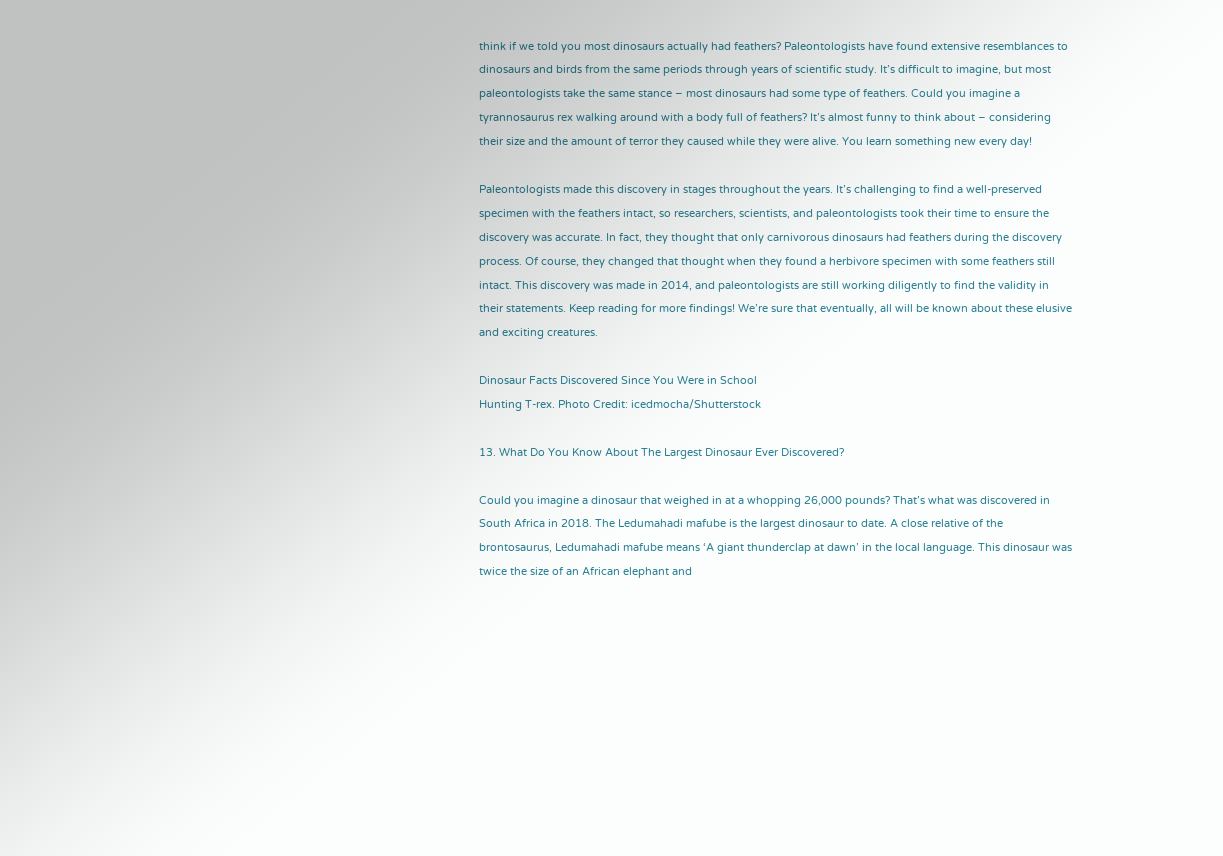think if we told you most dinosaurs actually had feathers? Paleontologists have found extensive resemblances to dinosaurs and birds from the same periods through years of scientific study. It’s difficult to imagine, but most paleontologists take the same stance – most dinosaurs had some type of feathers. Could you imagine a tyrannosaurus rex walking around with a body full of feathers? It’s almost funny to think about – considering their size and the amount of terror they caused while they were alive. You learn something new every day!

Paleontologists made this discovery in stages throughout the years. It’s challenging to find a well-preserved specimen with the feathers intact, so researchers, scientists, and paleontologists took their time to ensure the discovery was accurate. In fact, they thought that only carnivorous dinosaurs had feathers during the discovery process. Of course, they changed that thought when they found a herbivore specimen with some feathers still intact. This discovery was made in 2014, and paleontologists are still working diligently to find the validity in their statements. Keep reading for more findings! We’re sure that eventually, all will be known about these elusive and exciting creatures.

Dinosaur Facts Discovered Since You Were in School
Hunting T-rex. Photo Credit: icedmocha/Shutterstock

13. What Do You Know About The Largest Dinosaur Ever Discovered?

Could you imagine a dinosaur that weighed in at a whopping 26,000 pounds? That’s what was discovered in South Africa in 2018. The Ledumahadi mafube is the largest dinosaur to date. A close relative of the brontosaurus, Ledumahadi mafube means ‘A giant thunderclap at dawn’ in the local language. This dinosaur was twice the size of an African elephant and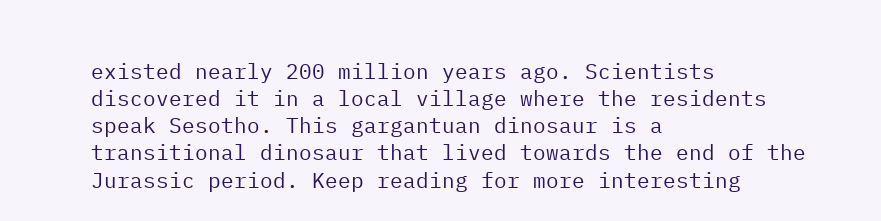existed nearly 200 million years ago. Scientists discovered it in a local village where the residents speak Sesotho. This gargantuan dinosaur is a transitional dinosaur that lived towards the end of the Jurassic period. Keep reading for more interesting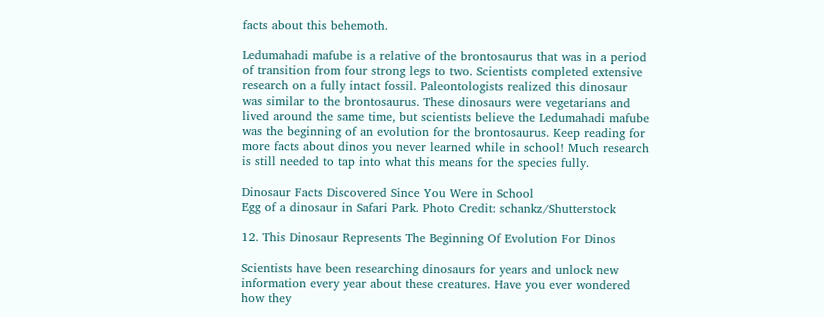facts about this behemoth.

Ledumahadi mafube is a relative of the brontosaurus that was in a period of transition from four strong legs to two. Scientists completed extensive research on a fully intact fossil. Paleontologists realized this dinosaur was similar to the brontosaurus. These dinosaurs were vegetarians and lived around the same time, but scientists believe the Ledumahadi mafube was the beginning of an evolution for the brontosaurus. Keep reading for more facts about dinos you never learned while in school! Much research is still needed to tap into what this means for the species fully.

Dinosaur Facts Discovered Since You Were in School
Egg of a dinosaur in Safari Park. Photo Credit: schankz/Shutterstock

12. This Dinosaur Represents The Beginning Of Evolution For Dinos

Scientists have been researching dinosaurs for years and unlock new information every year about these creatures. Have you ever wondered how they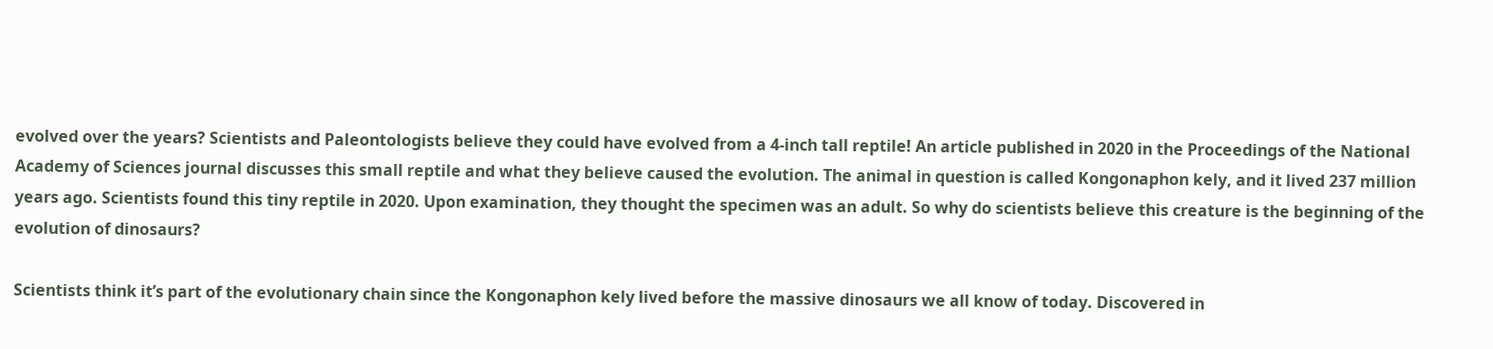evolved over the years? Scientists and Paleontologists believe they could have evolved from a 4-inch tall reptile! An article published in 2020 in the Proceedings of the National Academy of Sciences journal discusses this small reptile and what they believe caused the evolution. The animal in question is called Kongonaphon kely, and it lived 237 million years ago. Scientists found this tiny reptile in 2020. Upon examination, they thought the specimen was an adult. So why do scientists believe this creature is the beginning of the evolution of dinosaurs?

Scientists think it’s part of the evolutionary chain since the Kongonaphon kely lived before the massive dinosaurs we all know of today. Discovered in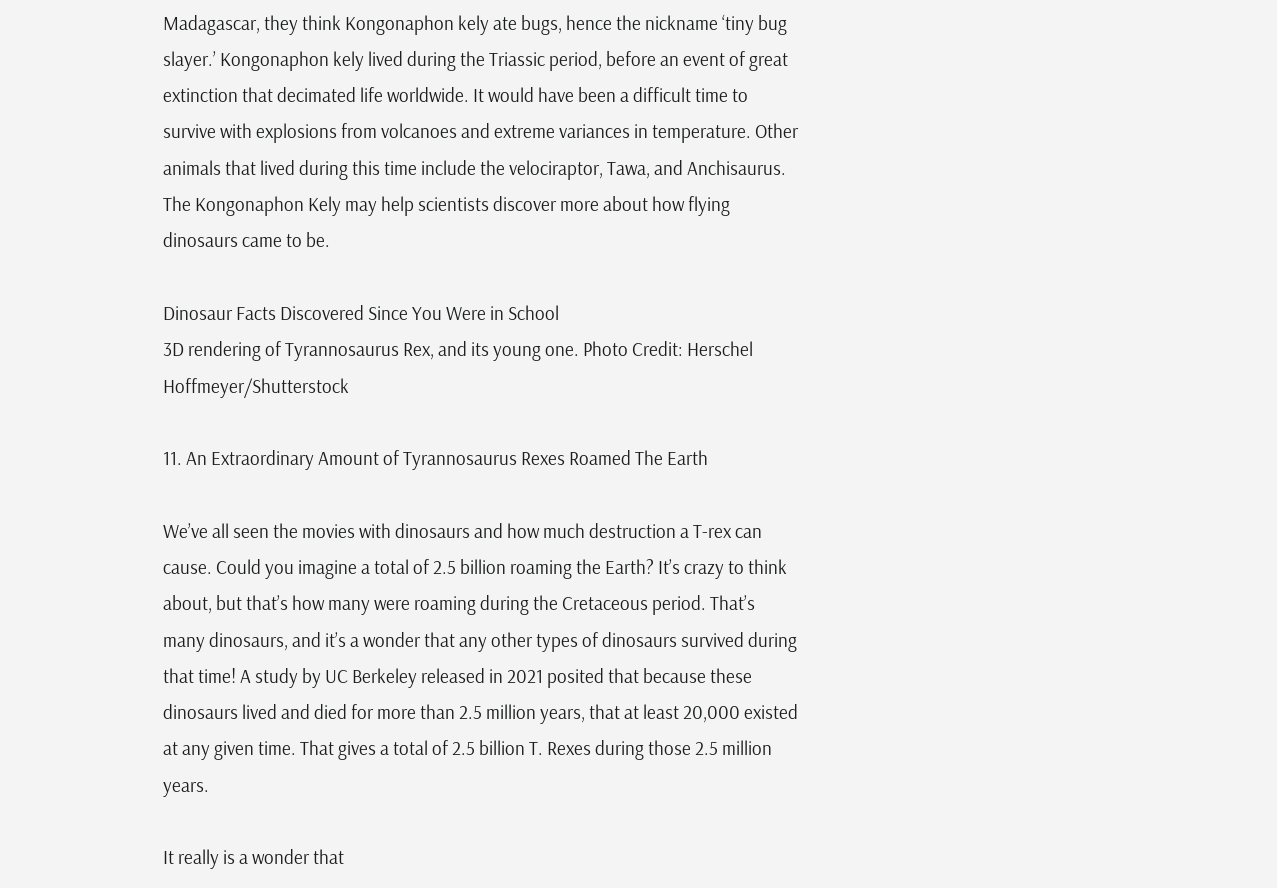Madagascar, they think Kongonaphon kely ate bugs, hence the nickname ‘tiny bug slayer.’ Kongonaphon kely lived during the Triassic period, before an event of great extinction that decimated life worldwide. It would have been a difficult time to survive with explosions from volcanoes and extreme variances in temperature. Other animals that lived during this time include the velociraptor, Tawa, and Anchisaurus. The Kongonaphon Kely may help scientists discover more about how flying dinosaurs came to be.

Dinosaur Facts Discovered Since You Were in School
3D rendering of Tyrannosaurus Rex, and its young one. Photo Credit: Herschel Hoffmeyer/Shutterstock

11. An Extraordinary Amount of Tyrannosaurus Rexes Roamed The Earth

We’ve all seen the movies with dinosaurs and how much destruction a T-rex can cause. Could you imagine a total of 2.5 billion roaming the Earth? It’s crazy to think about, but that’s how many were roaming during the Cretaceous period. That’s many dinosaurs, and it’s a wonder that any other types of dinosaurs survived during that time! A study by UC Berkeley released in 2021 posited that because these dinosaurs lived and died for more than 2.5 million years, that at least 20,000 existed at any given time. That gives a total of 2.5 billion T. Rexes during those 2.5 million years.

It really is a wonder that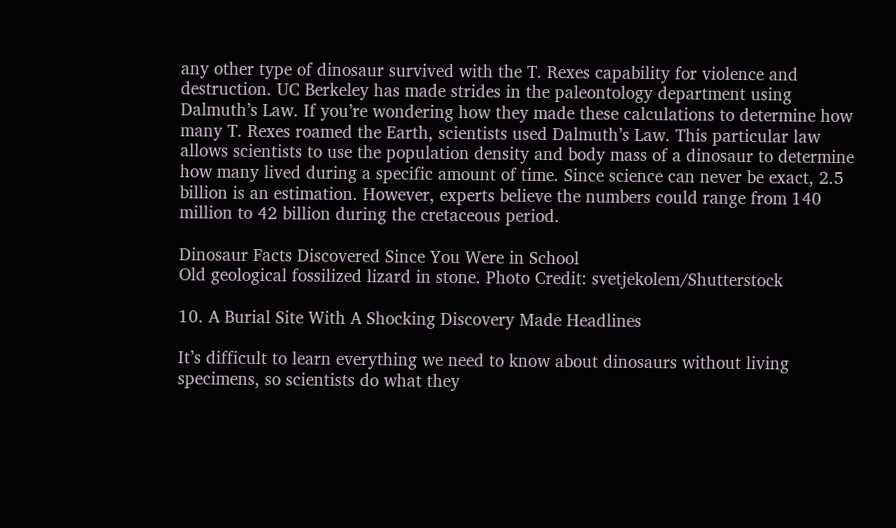any other type of dinosaur survived with the T. Rexes capability for violence and destruction. UC Berkeley has made strides in the paleontology department using Dalmuth’s Law. If you’re wondering how they made these calculations to determine how many T. Rexes roamed the Earth, scientists used Dalmuth’s Law. This particular law allows scientists to use the population density and body mass of a dinosaur to determine how many lived during a specific amount of time. Since science can never be exact, 2.5 billion is an estimation. However, experts believe the numbers could range from 140 million to 42 billion during the cretaceous period.

Dinosaur Facts Discovered Since You Were in School
Old geological fossilized lizard in stone. Photo Credit: svetjekolem/Shutterstock

10. A Burial Site With A Shocking Discovery Made Headlines

It’s difficult to learn everything we need to know about dinosaurs without living specimens, so scientists do what they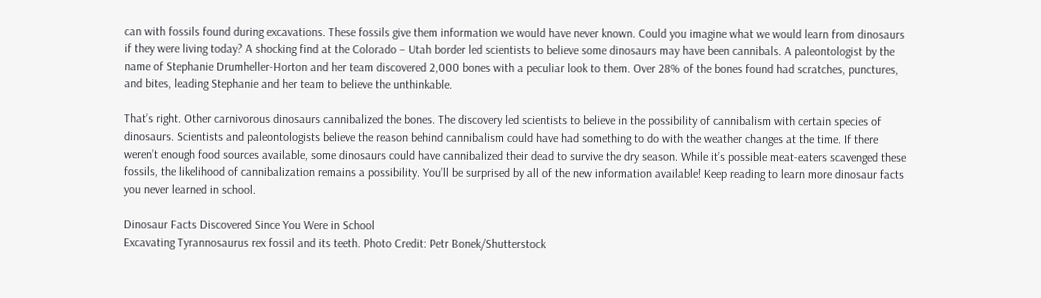can with fossils found during excavations. These fossils give them information we would have never known. Could you imagine what we would learn from dinosaurs if they were living today? A shocking find at the Colorado – Utah border led scientists to believe some dinosaurs may have been cannibals. A paleontologist by the name of Stephanie Drumheller-Horton and her team discovered 2,000 bones with a peculiar look to them. Over 28% of the bones found had scratches, punctures, and bites, leading Stephanie and her team to believe the unthinkable.

That’s right. Other carnivorous dinosaurs cannibalized the bones. The discovery led scientists to believe in the possibility of cannibalism with certain species of dinosaurs. Scientists and paleontologists believe the reason behind cannibalism could have had something to do with the weather changes at the time. If there weren’t enough food sources available, some dinosaurs could have cannibalized their dead to survive the dry season. While it’s possible meat-eaters scavenged these fossils, the likelihood of cannibalization remains a possibility. You’ll be surprised by all of the new information available! Keep reading to learn more dinosaur facts you never learned in school.

Dinosaur Facts Discovered Since You Were in School
Excavating Tyrannosaurus rex fossil and its teeth. Photo Credit: Petr Bonek/Shutterstock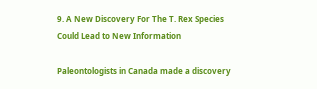9. A New Discovery For The T. Rex Species Could Lead to New Information

Paleontologists in Canada made a discovery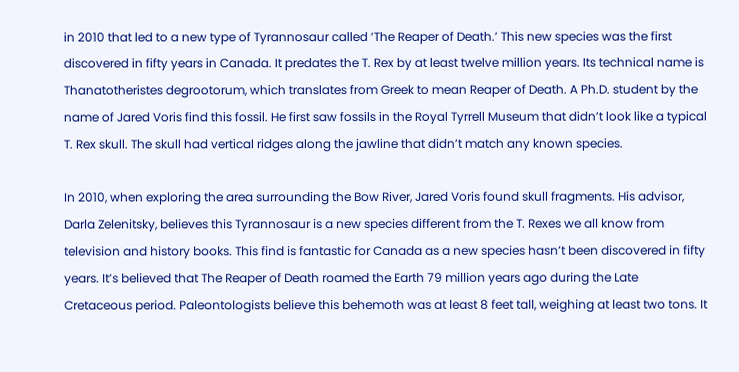in 2010 that led to a new type of Tyrannosaur called ‘The Reaper of Death.’ This new species was the first discovered in fifty years in Canada. It predates the T. Rex by at least twelve million years. Its technical name is Thanatotheristes degrootorum, which translates from Greek to mean Reaper of Death. A Ph.D. student by the name of Jared Voris find this fossil. He first saw fossils in the Royal Tyrrell Museum that didn’t look like a typical T. Rex skull. The skull had vertical ridges along the jawline that didn’t match any known species.

In 2010, when exploring the area surrounding the Bow River, Jared Voris found skull fragments. His advisor, Darla Zelenitsky, believes this Tyrannosaur is a new species different from the T. Rexes we all know from television and history books. This find is fantastic for Canada as a new species hasn’t been discovered in fifty years. It’s believed that The Reaper of Death roamed the Earth 79 million years ago during the Late Cretaceous period. Paleontologists believe this behemoth was at least 8 feet tall, weighing at least two tons. It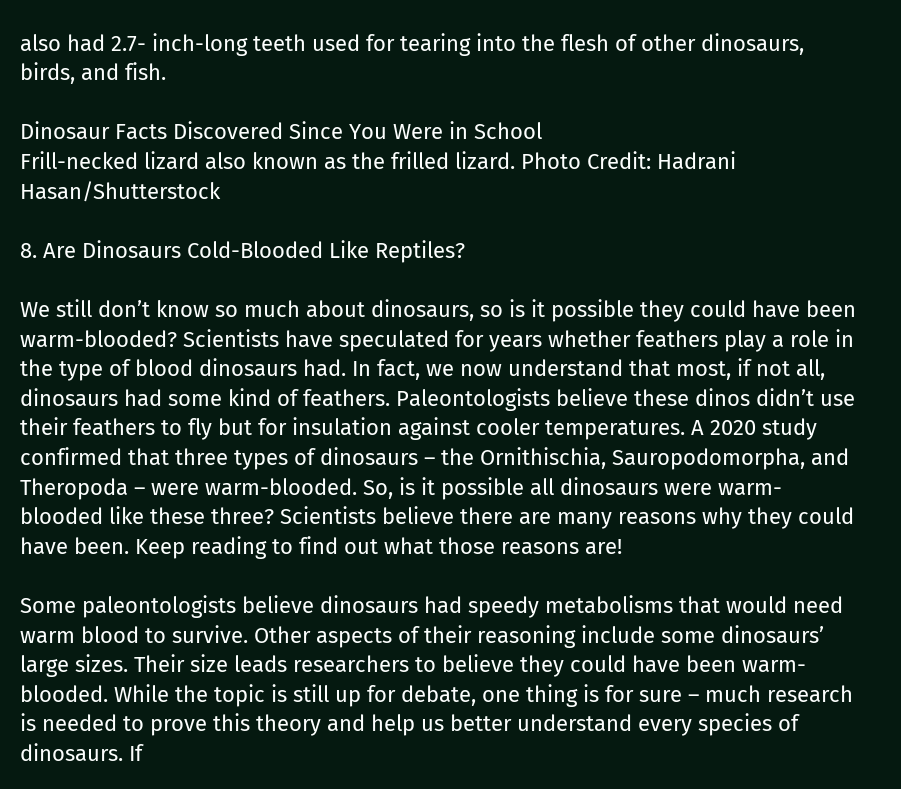also had 2.7- inch-long teeth used for tearing into the flesh of other dinosaurs, birds, and fish.

Dinosaur Facts Discovered Since You Were in School
Frill-necked lizard also known as the frilled lizard. Photo Credit: Hadrani Hasan/Shutterstock

8. Are Dinosaurs Cold-Blooded Like Reptiles?

We still don’t know so much about dinosaurs, so is it possible they could have been warm-blooded? Scientists have speculated for years whether feathers play a role in the type of blood dinosaurs had. In fact, we now understand that most, if not all, dinosaurs had some kind of feathers. Paleontologists believe these dinos didn’t use their feathers to fly but for insulation against cooler temperatures. A 2020 study confirmed that three types of dinosaurs – the Ornithischia, Sauropodomorpha, and Theropoda – were warm-blooded. So, is it possible all dinosaurs were warm-blooded like these three? Scientists believe there are many reasons why they could have been. Keep reading to find out what those reasons are!

Some paleontologists believe dinosaurs had speedy metabolisms that would need warm blood to survive. Other aspects of their reasoning include some dinosaurs’ large sizes. Their size leads researchers to believe they could have been warm-blooded. While the topic is still up for debate, one thing is for sure – much research is needed to prove this theory and help us better understand every species of dinosaurs. If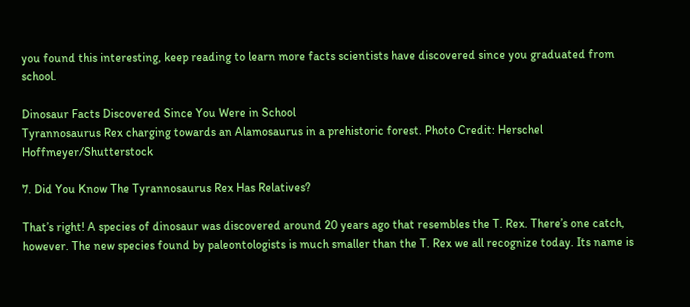you found this interesting, keep reading to learn more facts scientists have discovered since you graduated from school.

Dinosaur Facts Discovered Since You Were in School
Tyrannosaurus Rex charging towards an Alamosaurus in a prehistoric forest. Photo Credit: Herschel Hoffmeyer/Shutterstock

7. Did You Know The Tyrannosaurus Rex Has Relatives?

That’s right! A species of dinosaur was discovered around 20 years ago that resembles the T. Rex. There’s one catch, however. The new species found by paleontologists is much smaller than the T. Rex we all recognize today. Its name is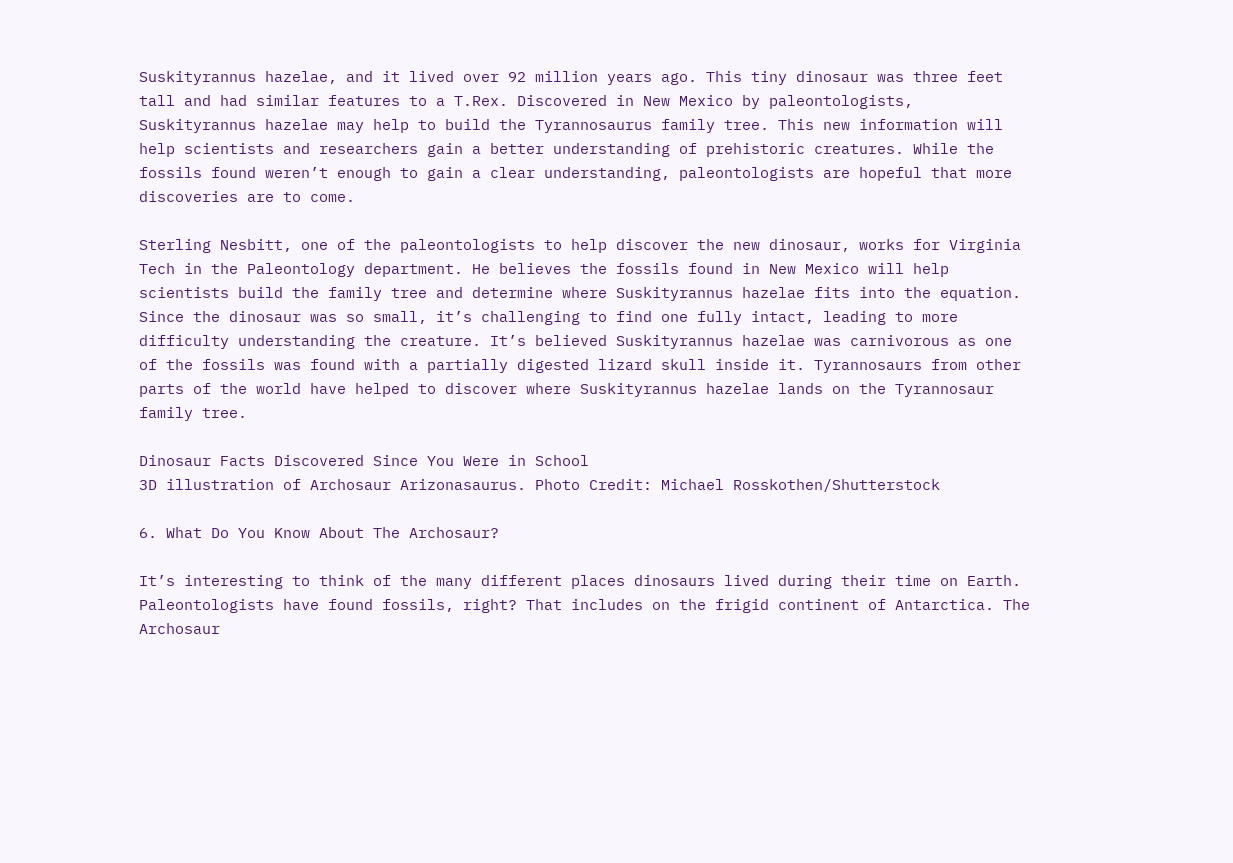Suskityrannus hazelae, and it lived over 92 million years ago. This tiny dinosaur was three feet tall and had similar features to a T.Rex. Discovered in New Mexico by paleontologists, Suskityrannus hazelae may help to build the Tyrannosaurus family tree. This new information will help scientists and researchers gain a better understanding of prehistoric creatures. While the fossils found weren’t enough to gain a clear understanding, paleontologists are hopeful that more discoveries are to come.

Sterling Nesbitt, one of the paleontologists to help discover the new dinosaur, works for Virginia Tech in the Paleontology department. He believes the fossils found in New Mexico will help scientists build the family tree and determine where Suskityrannus hazelae fits into the equation. Since the dinosaur was so small, it’s challenging to find one fully intact, leading to more difficulty understanding the creature. It’s believed Suskityrannus hazelae was carnivorous as one of the fossils was found with a partially digested lizard skull inside it. Tyrannosaurs from other parts of the world have helped to discover where Suskityrannus hazelae lands on the Tyrannosaur family tree.

Dinosaur Facts Discovered Since You Were in School
3D illustration of Archosaur Arizonasaurus. Photo Credit: Michael Rosskothen/Shutterstock

6. What Do You Know About The Archosaur?

It’s interesting to think of the many different places dinosaurs lived during their time on Earth. Paleontologists have found fossils, right? That includes on the frigid continent of Antarctica. The Archosaur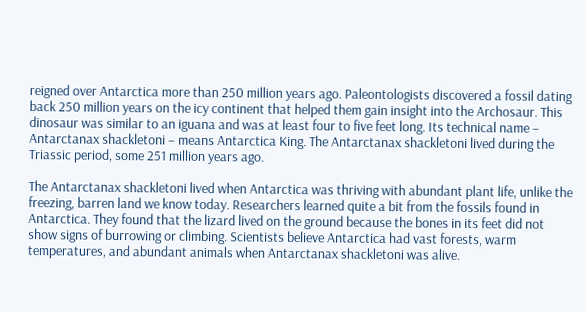reigned over Antarctica more than 250 million years ago. Paleontologists discovered a fossil dating back 250 million years on the icy continent that helped them gain insight into the Archosaur. This dinosaur was similar to an iguana and was at least four to five feet long. Its technical name – Antarctanax shackletoni – means Antarctica King. The Antarctanax shackletoni lived during the Triassic period, some 251 million years ago.

The Antarctanax shackletoni lived when Antarctica was thriving with abundant plant life, unlike the freezing, barren land we know today. Researchers learned quite a bit from the fossils found in Antarctica. They found that the lizard lived on the ground because the bones in its feet did not show signs of burrowing or climbing. Scientists believe Antarctica had vast forests, warm temperatures, and abundant animals when Antarctanax shackletoni was alive.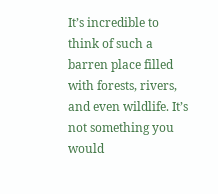It’s incredible to think of such a barren place filled with forests, rivers, and even wildlife. It’s not something you would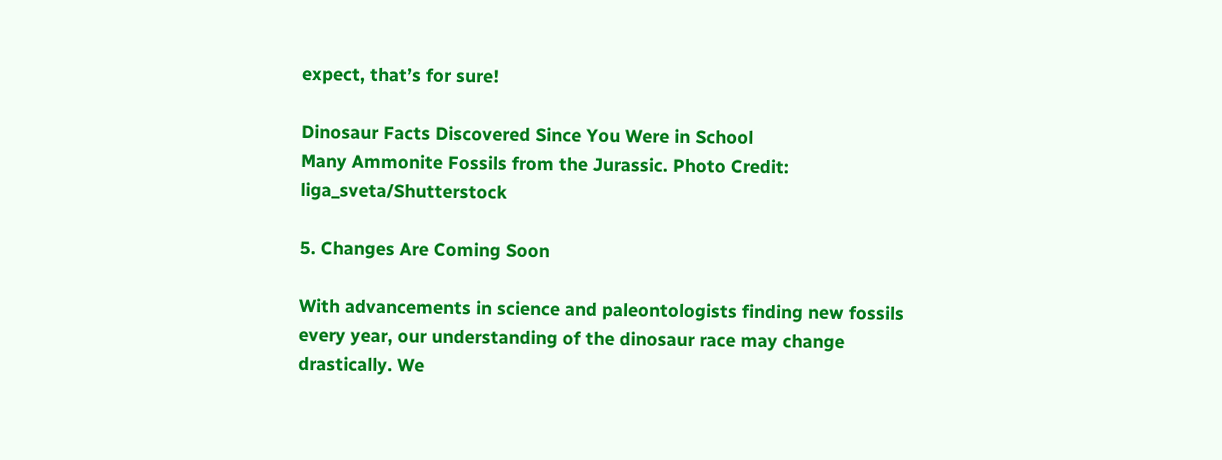expect, that’s for sure!

Dinosaur Facts Discovered Since You Were in School
Many Ammonite Fossils from the Jurassic. Photo Credit: liga_sveta/Shutterstock

5. Changes Are Coming Soon

With advancements in science and paleontologists finding new fossils every year, our understanding of the dinosaur race may change drastically. We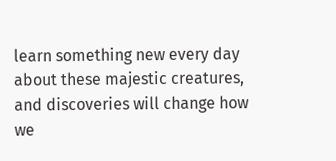learn something new every day about these majestic creatures, and discoveries will change how we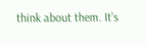think about them. It’s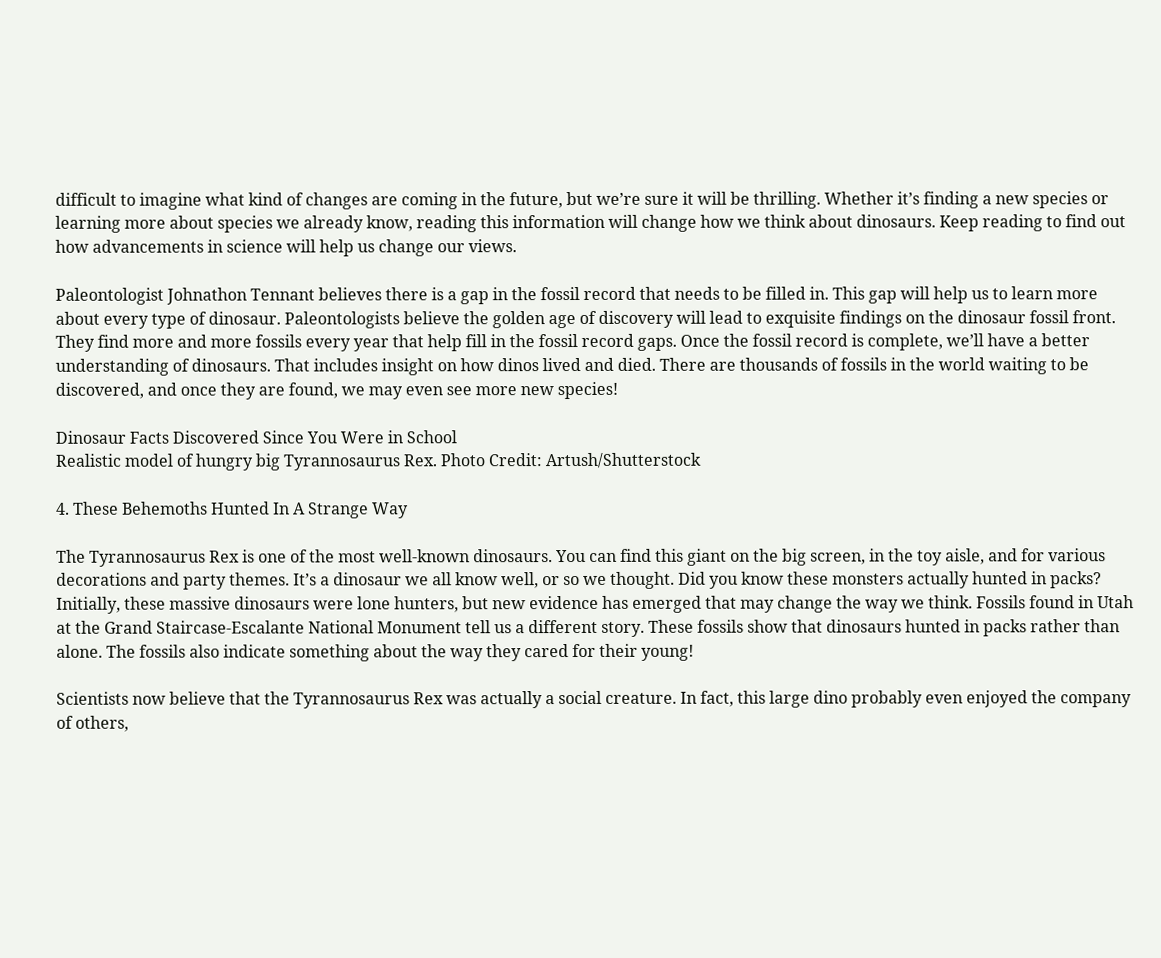difficult to imagine what kind of changes are coming in the future, but we’re sure it will be thrilling. Whether it’s finding a new species or learning more about species we already know, reading this information will change how we think about dinosaurs. Keep reading to find out how advancements in science will help us change our views.

Paleontologist Johnathon Tennant believes there is a gap in the fossil record that needs to be filled in. This gap will help us to learn more about every type of dinosaur. Paleontologists believe the golden age of discovery will lead to exquisite findings on the dinosaur fossil front. They find more and more fossils every year that help fill in the fossil record gaps. Once the fossil record is complete, we’ll have a better understanding of dinosaurs. That includes insight on how dinos lived and died. There are thousands of fossils in the world waiting to be discovered, and once they are found, we may even see more new species!

Dinosaur Facts Discovered Since You Were in School
Realistic model of hungry big Tyrannosaurus Rex. Photo Credit: Artush/Shutterstock

4. These Behemoths Hunted In A Strange Way

The Tyrannosaurus Rex is one of the most well-known dinosaurs. You can find this giant on the big screen, in the toy aisle, and for various decorations and party themes. It’s a dinosaur we all know well, or so we thought. Did you know these monsters actually hunted in packs? Initially, these massive dinosaurs were lone hunters, but new evidence has emerged that may change the way we think. Fossils found in Utah at the Grand Staircase-Escalante National Monument tell us a different story. These fossils show that dinosaurs hunted in packs rather than alone. The fossils also indicate something about the way they cared for their young!

Scientists now believe that the Tyrannosaurus Rex was actually a social creature. In fact, this large dino probably even enjoyed the company of others,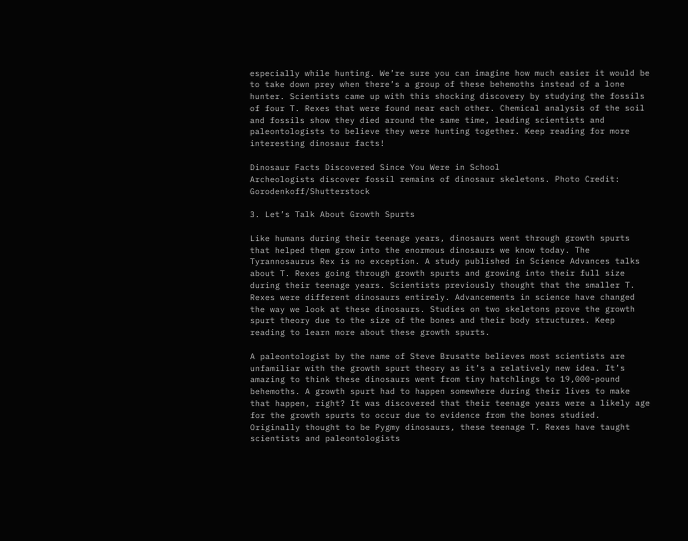especially while hunting. We’re sure you can imagine how much easier it would be to take down prey when there’s a group of these behemoths instead of a lone hunter. Scientists came up with this shocking discovery by studying the fossils of four T. Rexes that were found near each other. Chemical analysis of the soil and fossils show they died around the same time, leading scientists and paleontologists to believe they were hunting together. Keep reading for more interesting dinosaur facts!

Dinosaur Facts Discovered Since You Were in School
Archeologists discover fossil remains of dinosaur skeletons. Photo Credit: Gorodenkoff/Shutterstock

3. Let’s Talk About Growth Spurts

Like humans during their teenage years, dinosaurs went through growth spurts that helped them grow into the enormous dinosaurs we know today. The Tyrannosaurus Rex is no exception. A study published in Science Advances talks about T. Rexes going through growth spurts and growing into their full size during their teenage years. Scientists previously thought that the smaller T. Rexes were different dinosaurs entirely. Advancements in science have changed the way we look at these dinosaurs. Studies on two skeletons prove the growth spurt theory due to the size of the bones and their body structures. Keep reading to learn more about these growth spurts.

A paleontologist by the name of Steve Brusatte believes most scientists are unfamiliar with the growth spurt theory as it’s a relatively new idea. It’s amazing to think these dinosaurs went from tiny hatchlings to 19,000-pound behemoths. A growth spurt had to happen somewhere during their lives to make that happen, right? It was discovered that their teenage years were a likely age for the growth spurts to occur due to evidence from the bones studied. Originally thought to be Pygmy dinosaurs, these teenage T. Rexes have taught scientists and paleontologists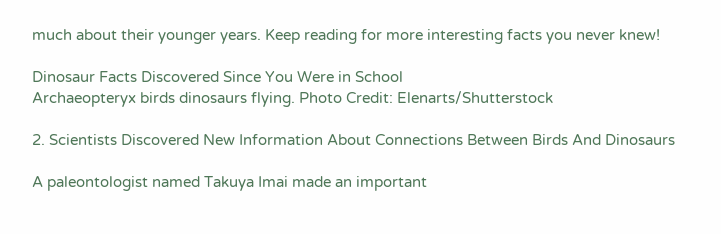much about their younger years. Keep reading for more interesting facts you never knew!

Dinosaur Facts Discovered Since You Were in School
Archaeopteryx birds dinosaurs flying. Photo Credit: Elenarts/Shutterstock

2. Scientists Discovered New Information About Connections Between Birds And Dinosaurs

A paleontologist named Takuya Imai made an important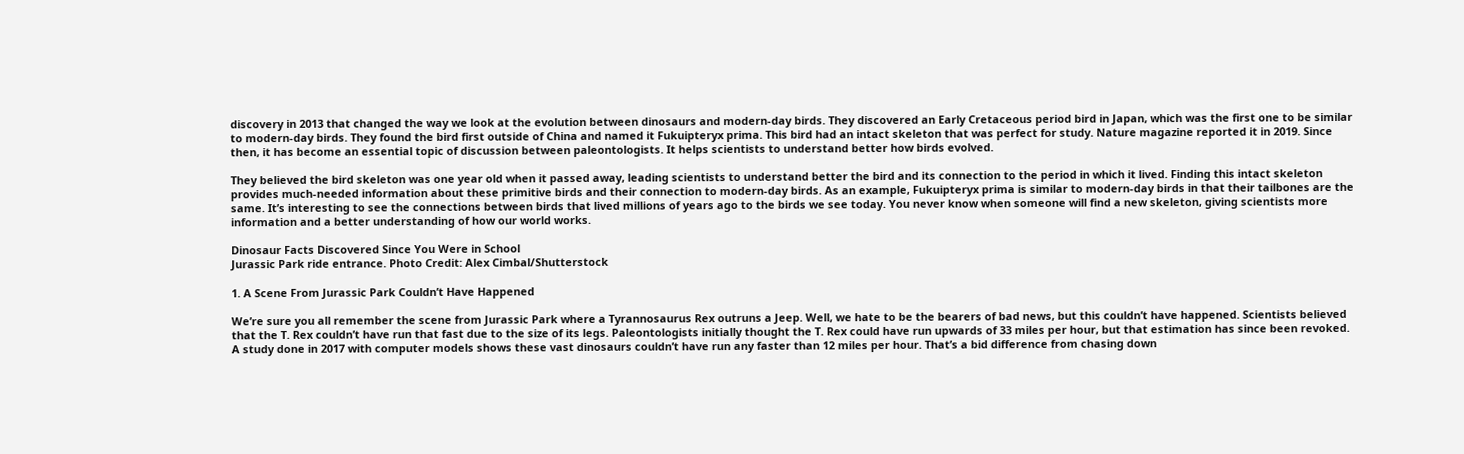discovery in 2013 that changed the way we look at the evolution between dinosaurs and modern-day birds. They discovered an Early Cretaceous period bird in Japan, which was the first one to be similar to modern-day birds. They found the bird first outside of China and named it Fukuipteryx prima. This bird had an intact skeleton that was perfect for study. Nature magazine reported it in 2019. Since then, it has become an essential topic of discussion between paleontologists. It helps scientists to understand better how birds evolved.

They believed the bird skeleton was one year old when it passed away, leading scientists to understand better the bird and its connection to the period in which it lived. Finding this intact skeleton provides much-needed information about these primitive birds and their connection to modern-day birds. As an example, Fukuipteryx prima is similar to modern-day birds in that their tailbones are the same. It’s interesting to see the connections between birds that lived millions of years ago to the birds we see today. You never know when someone will find a new skeleton, giving scientists more information and a better understanding of how our world works.

Dinosaur Facts Discovered Since You Were in School
Jurassic Park ride entrance. Photo Credit: Alex Cimbal/Shutterstock

1. A Scene From Jurassic Park Couldn’t Have Happened

We’re sure you all remember the scene from Jurassic Park where a Tyrannosaurus Rex outruns a Jeep. Well, we hate to be the bearers of bad news, but this couldn’t have happened. Scientists believed that the T. Rex couldn’t have run that fast due to the size of its legs. Paleontologists initially thought the T. Rex could have run upwards of 33 miles per hour, but that estimation has since been revoked. A study done in 2017 with computer models shows these vast dinosaurs couldn’t have run any faster than 12 miles per hour. That’s a bid difference from chasing down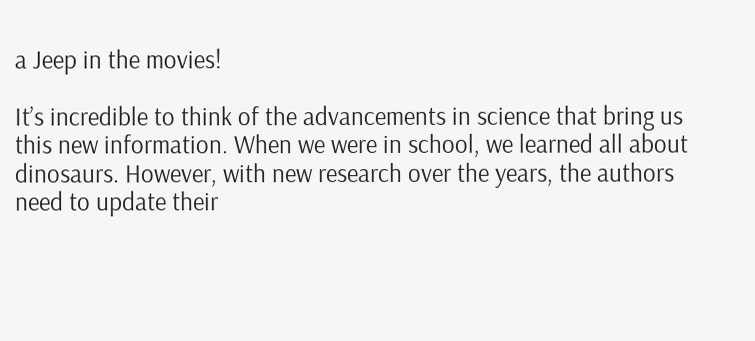a Jeep in the movies!

It’s incredible to think of the advancements in science that bring us this new information. When we were in school, we learned all about dinosaurs. However, with new research over the years, the authors need to update their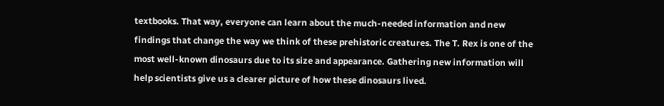textbooks. That way, everyone can learn about the much-needed information and new findings that change the way we think of these prehistoric creatures. The T. Rex is one of the most well-known dinosaurs due to its size and appearance. Gathering new information will help scientists give us a clearer picture of how these dinosaurs lived.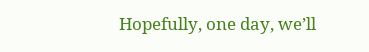Hopefully, one day, we’ll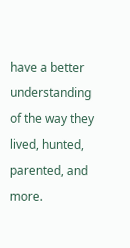have a better understanding of the way they lived, hunted, parented, and more.